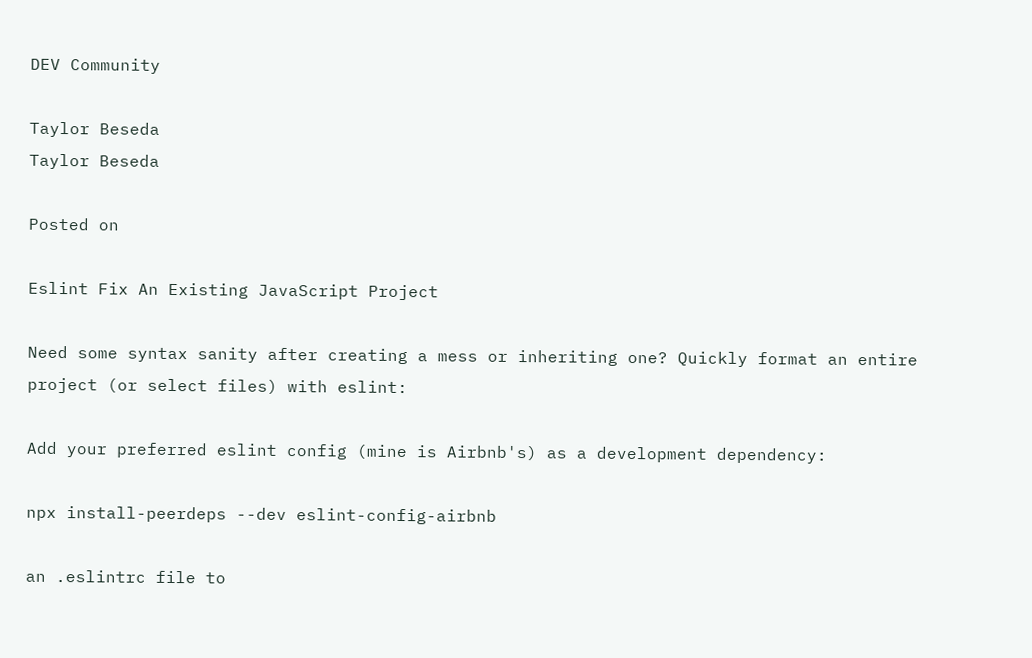DEV Community

Taylor Beseda
Taylor Beseda

Posted on

Eslint Fix An Existing JavaScript Project

Need some syntax sanity after creating a mess or inheriting one? Quickly format an entire project (or select files) with eslint:

Add your preferred eslint config (mine is Airbnb's) as a development dependency:

npx install-peerdeps --dev eslint-config-airbnb

an .eslintrc file to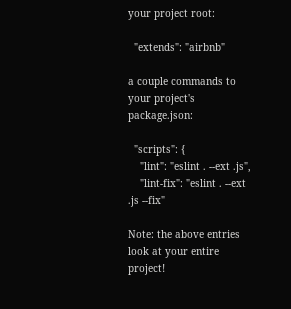your project root:

  "extends": "airbnb"

a couple commands to your project's package.json:

  "scripts": {
    "lint": "eslint . --ext .js",
    "lint-fix": "eslint . --ext .js --fix"

Note: the above entries look at your entire project!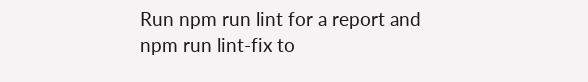Run npm run lint for a report and npm run lint-fix to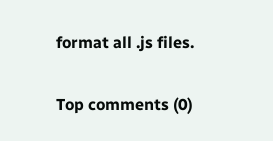format all .js files.

Top comments (0)